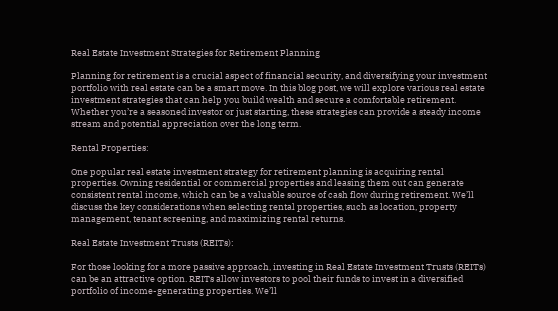Real Estate Investment Strategies for Retirement Planning

Planning for retirement is a crucial aspect of financial security, and diversifying your investment portfolio with real estate can be a smart move. In this blog post, we will explore various real estate investment strategies that can help you build wealth and secure a comfortable retirement. Whether you’re a seasoned investor or just starting, these strategies can provide a steady income stream and potential appreciation over the long term.

Rental Properties:

One popular real estate investment strategy for retirement planning is acquiring rental properties. Owning residential or commercial properties and leasing them out can generate consistent rental income, which can be a valuable source of cash flow during retirement. We’ll discuss the key considerations when selecting rental properties, such as location, property management, tenant screening, and maximizing rental returns.

Real Estate Investment Trusts (REITs):

For those looking for a more passive approach, investing in Real Estate Investment Trusts (REITs) can be an attractive option. REITs allow investors to pool their funds to invest in a diversified portfolio of income-generating properties. We’ll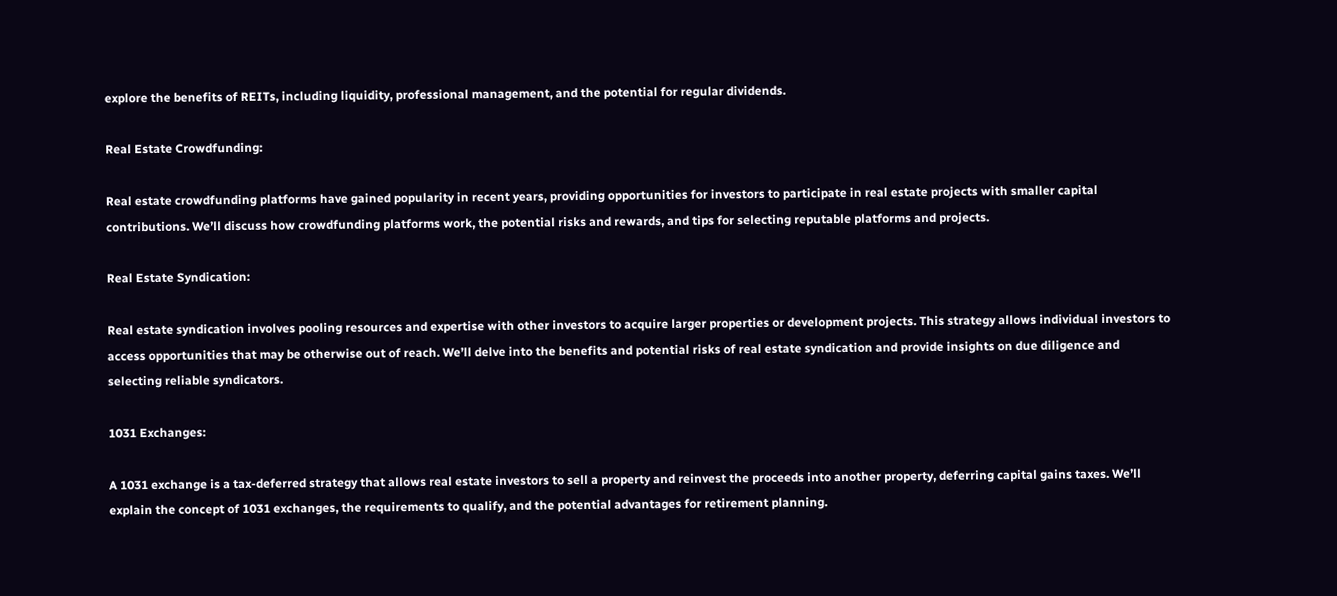explore the benefits of REITs, including liquidity, professional management, and the potential for regular dividends.

Real Estate Crowdfunding:

Real estate crowdfunding platforms have gained popularity in recent years, providing opportunities for investors to participate in real estate projects with smaller capital contributions. We’ll discuss how crowdfunding platforms work, the potential risks and rewards, and tips for selecting reputable platforms and projects.

Real Estate Syndication:

Real estate syndication involves pooling resources and expertise with other investors to acquire larger properties or development projects. This strategy allows individual investors to access opportunities that may be otherwise out of reach. We’ll delve into the benefits and potential risks of real estate syndication and provide insights on due diligence and selecting reliable syndicators.

1031 Exchanges:

A 1031 exchange is a tax-deferred strategy that allows real estate investors to sell a property and reinvest the proceeds into another property, deferring capital gains taxes. We’ll explain the concept of 1031 exchanges, the requirements to qualify, and the potential advantages for retirement planning.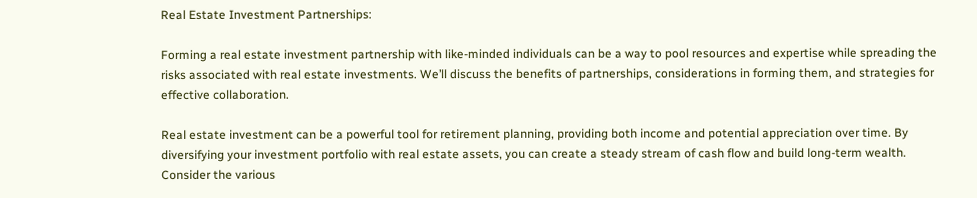Real Estate Investment Partnerships:

Forming a real estate investment partnership with like-minded individuals can be a way to pool resources and expertise while spreading the risks associated with real estate investments. We’ll discuss the benefits of partnerships, considerations in forming them, and strategies for effective collaboration.

Real estate investment can be a powerful tool for retirement planning, providing both income and potential appreciation over time. By diversifying your investment portfolio with real estate assets, you can create a steady stream of cash flow and build long-term wealth. Consider the various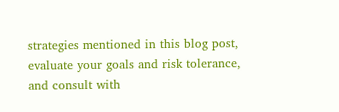strategies mentioned in this blog post, evaluate your goals and risk tolerance, and consult with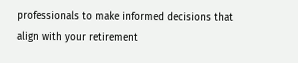professionals to make informed decisions that align with your retirement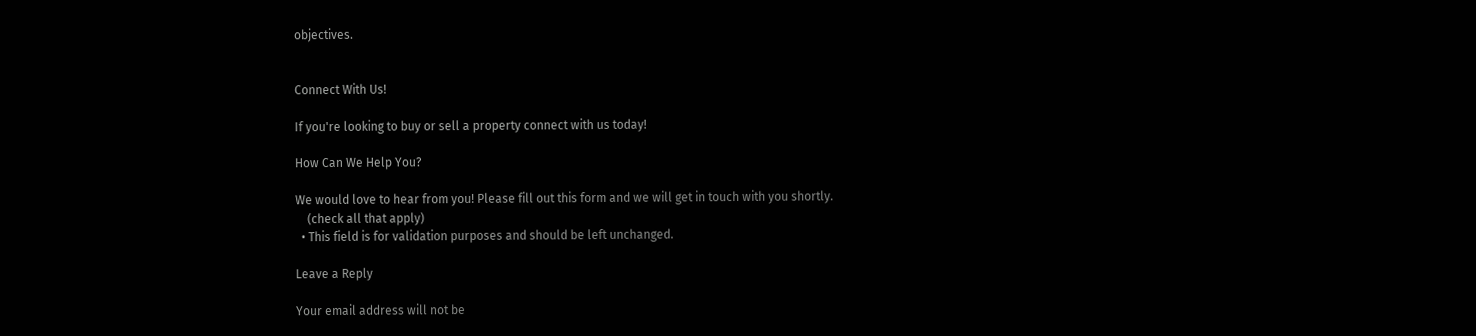objectives.


Connect With Us!

If you're looking to buy or sell a property connect with us today!

How Can We Help You?

We would love to hear from you! Please fill out this form and we will get in touch with you shortly.
    (check all that apply)
  • This field is for validation purposes and should be left unchanged.

Leave a Reply

Your email address will not be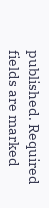published. Required fields are marked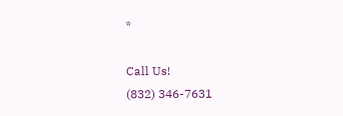*

Call Us!
(832) 346-7631